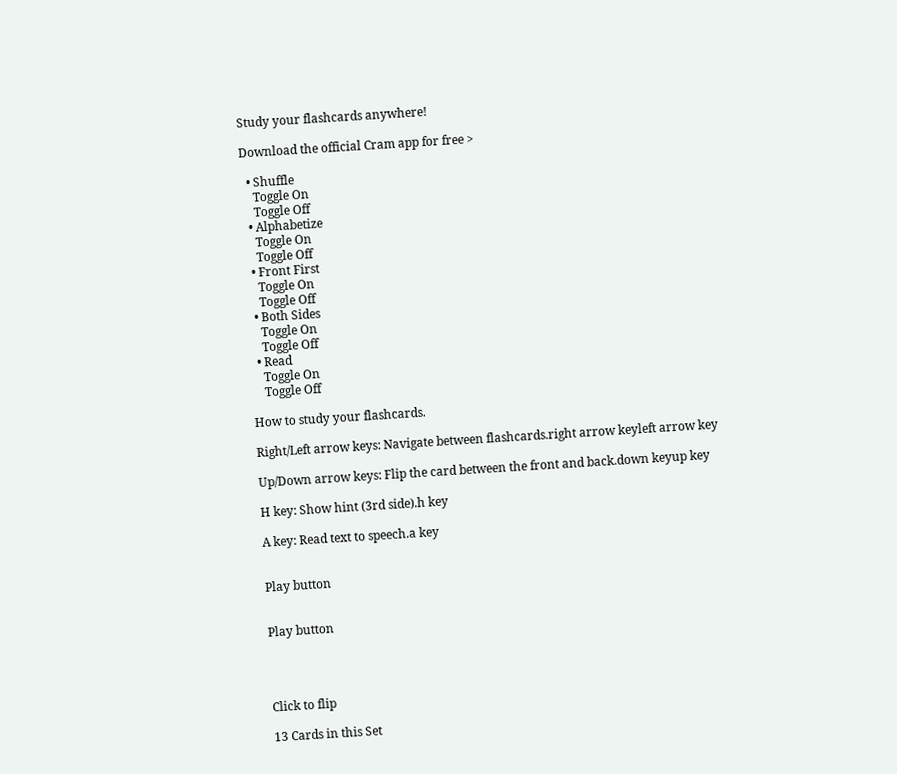Study your flashcards anywhere!

Download the official Cram app for free >

  • Shuffle
    Toggle On
    Toggle Off
  • Alphabetize
    Toggle On
    Toggle Off
  • Front First
    Toggle On
    Toggle Off
  • Both Sides
    Toggle On
    Toggle Off
  • Read
    Toggle On
    Toggle Off

How to study your flashcards.

Right/Left arrow keys: Navigate between flashcards.right arrow keyleft arrow key

Up/Down arrow keys: Flip the card between the front and back.down keyup key

H key: Show hint (3rd side).h key

A key: Read text to speech.a key


Play button


Play button




Click to flip

13 Cards in this Set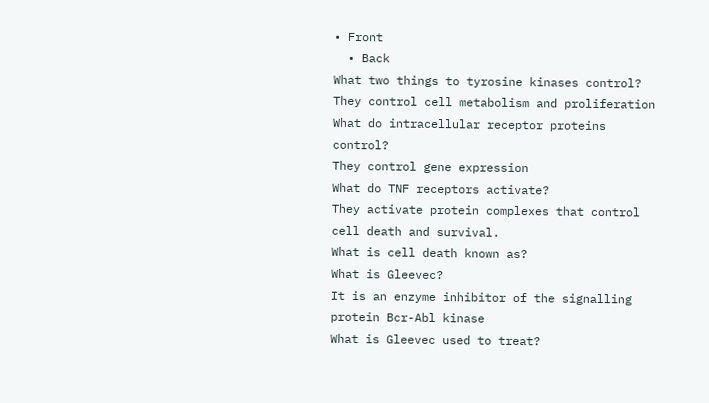• Front
  • Back
What two things to tyrosine kinases control?
They control cell metabolism and proliferation
What do intracellular receptor proteins control?
They control gene expression
What do TNF receptors activate?
They activate protein complexes that control cell death and survival.
What is cell death known as?
What is Gleevec?
It is an enzyme inhibitor of the signalling protein Bcr-Abl kinase
What is Gleevec used to treat?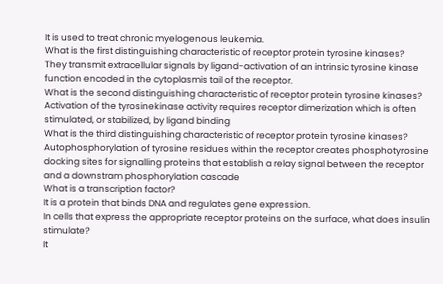It is used to treat chronic myelogenous leukemia.
What is the first distinguishing characteristic of receptor protein tyrosine kinases?
They transmit extracellular signals by ligand-activation of an intrinsic tyrosine kinase function encoded in the cytoplasmis tail of the receptor.
What is the second distinguishing characteristic of receptor protein tyrosine kinases?
Activation of the tyrosinekinase activity requires receptor dimerization which is often stimulated, or stabilized, by ligand binding
What is the third distinguishing characteristic of receptor protein tyrosine kinases?
Autophosphorylation of tyrosine residues within the receptor creates phosphotyrosine docking sites for signalling proteins that establish a relay signal between the receptor and a downstram phosphorylation cascade
What is a transcription factor?
It is a protein that binds DNA and regulates gene expression.
In cells that express the appropriate receptor proteins on the surface, what does insulin stimulate?
It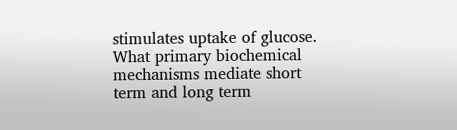stimulates uptake of glucose.
What primary biochemical mechanisms mediate short term and long term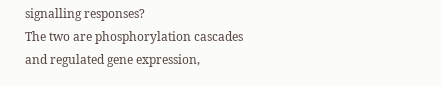signalling responses?
The two are phosphorylation cascades and regulated gene expression,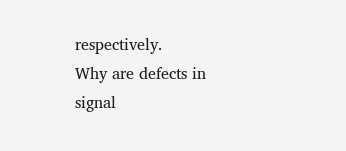respectively.
Why are defects in signal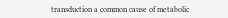transduction a common cause of metabolic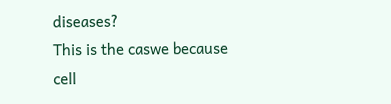diseases?
This is the caswe because cell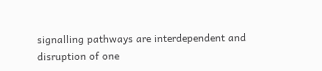signalling pathways are interdependent and disruption of one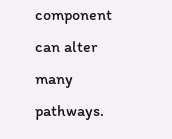component can alter many pathways.